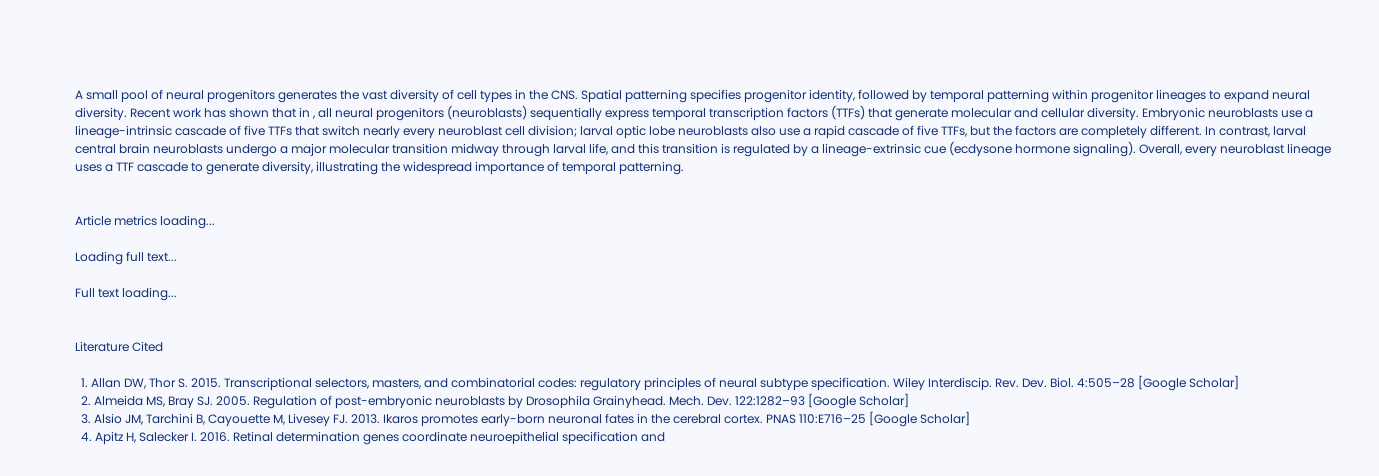A small pool of neural progenitors generates the vast diversity of cell types in the CNS. Spatial patterning specifies progenitor identity, followed by temporal patterning within progenitor lineages to expand neural diversity. Recent work has shown that in , all neural progenitors (neuroblasts) sequentially express temporal transcription factors (TTFs) that generate molecular and cellular diversity. Embryonic neuroblasts use a lineage-intrinsic cascade of five TTFs that switch nearly every neuroblast cell division; larval optic lobe neuroblasts also use a rapid cascade of five TTFs, but the factors are completely different. In contrast, larval central brain neuroblasts undergo a major molecular transition midway through larval life, and this transition is regulated by a lineage-extrinsic cue (ecdysone hormone signaling). Overall, every neuroblast lineage uses a TTF cascade to generate diversity, illustrating the widespread importance of temporal patterning.


Article metrics loading...

Loading full text...

Full text loading...


Literature Cited

  1. Allan DW, Thor S. 2015. Transcriptional selectors, masters, and combinatorial codes: regulatory principles of neural subtype specification. Wiley Interdiscip. Rev. Dev. Biol. 4:505–28 [Google Scholar]
  2. Almeida MS, Bray SJ. 2005. Regulation of post-embryonic neuroblasts by Drosophila Grainyhead. Mech. Dev. 122:1282–93 [Google Scholar]
  3. Alsio JM, Tarchini B, Cayouette M, Livesey FJ. 2013. Ikaros promotes early-born neuronal fates in the cerebral cortex. PNAS 110:E716–25 [Google Scholar]
  4. Apitz H, Salecker I. 2016. Retinal determination genes coordinate neuroepithelial specification and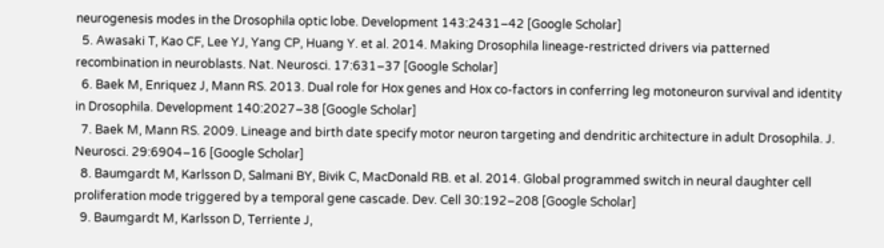neurogenesis modes in the Drosophila optic lobe. Development 143:2431–42 [Google Scholar]
  5. Awasaki T, Kao CF, Lee YJ, Yang CP, Huang Y. et al. 2014. Making Drosophila lineage-restricted drivers via patterned recombination in neuroblasts. Nat. Neurosci. 17:631–37 [Google Scholar]
  6. Baek M, Enriquez J, Mann RS. 2013. Dual role for Hox genes and Hox co-factors in conferring leg motoneuron survival and identity in Drosophila. Development 140:2027–38 [Google Scholar]
  7. Baek M, Mann RS. 2009. Lineage and birth date specify motor neuron targeting and dendritic architecture in adult Drosophila. J. Neurosci. 29:6904–16 [Google Scholar]
  8. Baumgardt M, Karlsson D, Salmani BY, Bivik C, MacDonald RB. et al. 2014. Global programmed switch in neural daughter cell proliferation mode triggered by a temporal gene cascade. Dev. Cell 30:192–208 [Google Scholar]
  9. Baumgardt M, Karlsson D, Terriente J,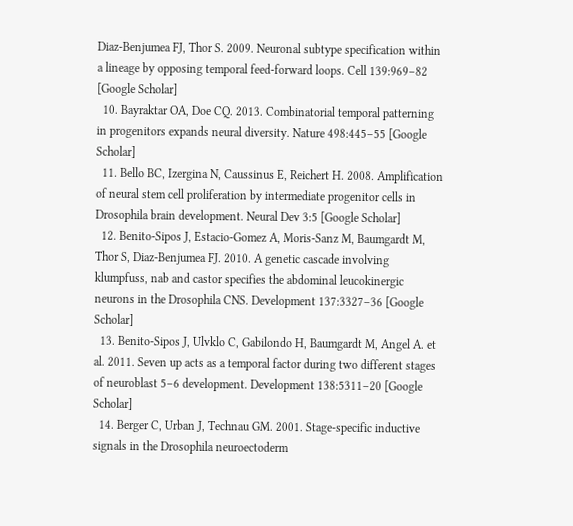Diaz-Benjumea FJ, Thor S. 2009. Neuronal subtype specification within a lineage by opposing temporal feed-forward loops. Cell 139:969–82 [Google Scholar]
  10. Bayraktar OA, Doe CQ. 2013. Combinatorial temporal patterning in progenitors expands neural diversity. Nature 498:445–55 [Google Scholar]
  11. Bello BC, Izergina N, Caussinus E, Reichert H. 2008. Amplification of neural stem cell proliferation by intermediate progenitor cells in Drosophila brain development. Neural Dev 3:5 [Google Scholar]
  12. Benito-Sipos J, Estacio-Gomez A, Moris-Sanz M, Baumgardt M, Thor S, Diaz-Benjumea FJ. 2010. A genetic cascade involving klumpfuss, nab and castor specifies the abdominal leucokinergic neurons in the Drosophila CNS. Development 137:3327–36 [Google Scholar]
  13. Benito-Sipos J, Ulvklo C, Gabilondo H, Baumgardt M, Angel A. et al. 2011. Seven up acts as a temporal factor during two different stages of neuroblast 5–6 development. Development 138:5311–20 [Google Scholar]
  14. Berger C, Urban J, Technau GM. 2001. Stage-specific inductive signals in the Drosophila neuroectoderm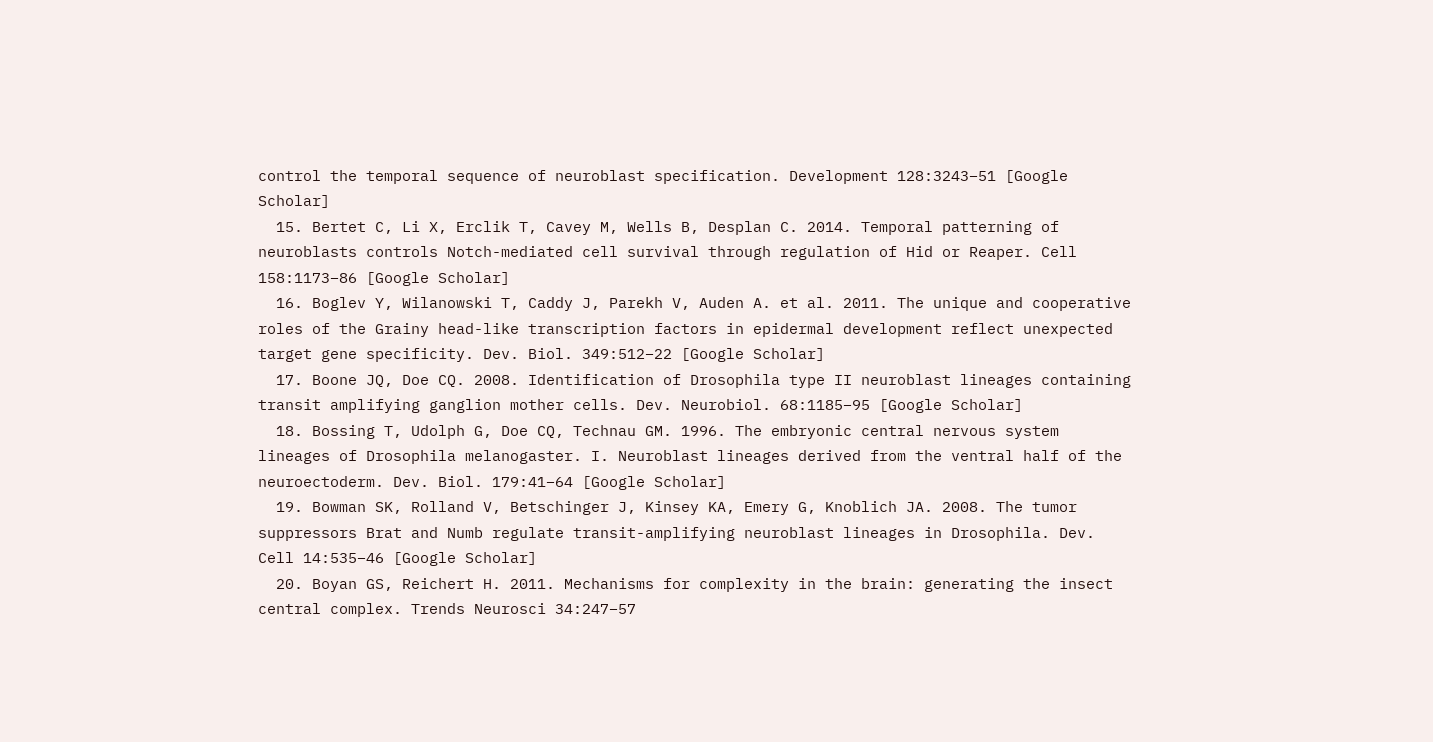control the temporal sequence of neuroblast specification. Development 128:3243–51 [Google Scholar]
  15. Bertet C, Li X, Erclik T, Cavey M, Wells B, Desplan C. 2014. Temporal patterning of neuroblasts controls Notch-mediated cell survival through regulation of Hid or Reaper. Cell 158:1173–86 [Google Scholar]
  16. Boglev Y, Wilanowski T, Caddy J, Parekh V, Auden A. et al. 2011. The unique and cooperative roles of the Grainy head-like transcription factors in epidermal development reflect unexpected target gene specificity. Dev. Biol. 349:512–22 [Google Scholar]
  17. Boone JQ, Doe CQ. 2008. Identification of Drosophila type II neuroblast lineages containing transit amplifying ganglion mother cells. Dev. Neurobiol. 68:1185–95 [Google Scholar]
  18. Bossing T, Udolph G, Doe CQ, Technau GM. 1996. The embryonic central nervous system lineages of Drosophila melanogaster. I. Neuroblast lineages derived from the ventral half of the neuroectoderm. Dev. Biol. 179:41–64 [Google Scholar]
  19. Bowman SK, Rolland V, Betschinger J, Kinsey KA, Emery G, Knoblich JA. 2008. The tumor suppressors Brat and Numb regulate transit-amplifying neuroblast lineages in Drosophila. Dev. Cell 14:535–46 [Google Scholar]
  20. Boyan GS, Reichert H. 2011. Mechanisms for complexity in the brain: generating the insect central complex. Trends Neurosci 34:247–57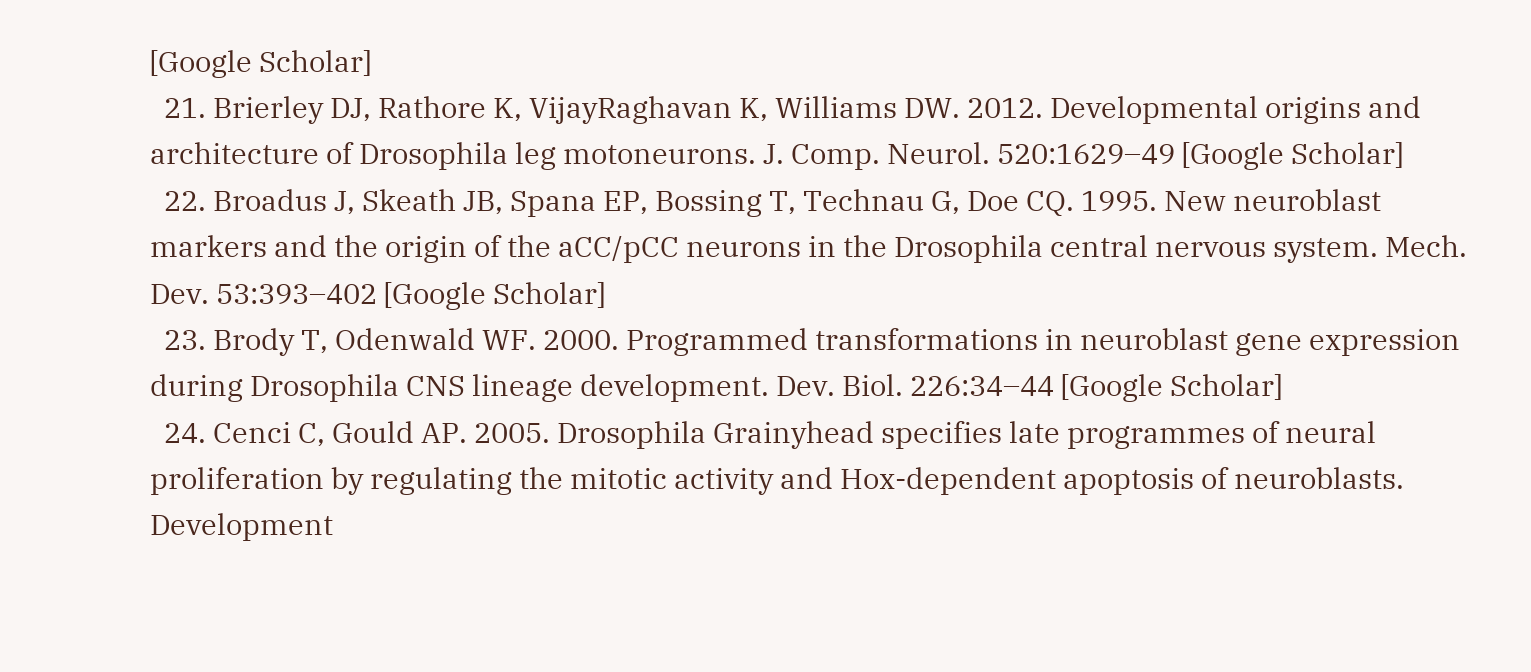[Google Scholar]
  21. Brierley DJ, Rathore K, VijayRaghavan K, Williams DW. 2012. Developmental origins and architecture of Drosophila leg motoneurons. J. Comp. Neurol. 520:1629–49 [Google Scholar]
  22. Broadus J, Skeath JB, Spana EP, Bossing T, Technau G, Doe CQ. 1995. New neuroblast markers and the origin of the aCC/pCC neurons in the Drosophila central nervous system. Mech. Dev. 53:393–402 [Google Scholar]
  23. Brody T, Odenwald WF. 2000. Programmed transformations in neuroblast gene expression during Drosophila CNS lineage development. Dev. Biol. 226:34–44 [Google Scholar]
  24. Cenci C, Gould AP. 2005. Drosophila Grainyhead specifies late programmes of neural proliferation by regulating the mitotic activity and Hox-dependent apoptosis of neuroblasts. Development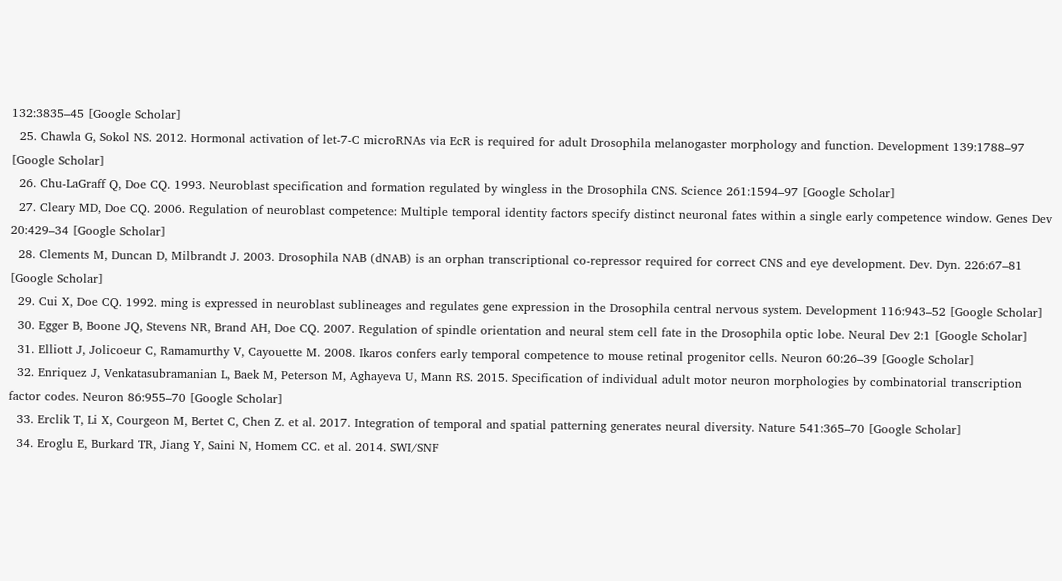132:3835–45 [Google Scholar]
  25. Chawla G, Sokol NS. 2012. Hormonal activation of let-7-C microRNAs via EcR is required for adult Drosophila melanogaster morphology and function. Development 139:1788–97 [Google Scholar]
  26. Chu-LaGraff Q, Doe CQ. 1993. Neuroblast specification and formation regulated by wingless in the Drosophila CNS. Science 261:1594–97 [Google Scholar]
  27. Cleary MD, Doe CQ. 2006. Regulation of neuroblast competence: Multiple temporal identity factors specify distinct neuronal fates within a single early competence window. Genes Dev 20:429–34 [Google Scholar]
  28. Clements M, Duncan D, Milbrandt J. 2003. Drosophila NAB (dNAB) is an orphan transcriptional co-repressor required for correct CNS and eye development. Dev. Dyn. 226:67–81 [Google Scholar]
  29. Cui X, Doe CQ. 1992. ming is expressed in neuroblast sublineages and regulates gene expression in the Drosophila central nervous system. Development 116:943–52 [Google Scholar]
  30. Egger B, Boone JQ, Stevens NR, Brand AH, Doe CQ. 2007. Regulation of spindle orientation and neural stem cell fate in the Drosophila optic lobe. Neural Dev 2:1 [Google Scholar]
  31. Elliott J, Jolicoeur C, Ramamurthy V, Cayouette M. 2008. Ikaros confers early temporal competence to mouse retinal progenitor cells. Neuron 60:26–39 [Google Scholar]
  32. Enriquez J, Venkatasubramanian L, Baek M, Peterson M, Aghayeva U, Mann RS. 2015. Specification of individual adult motor neuron morphologies by combinatorial transcription factor codes. Neuron 86:955–70 [Google Scholar]
  33. Erclik T, Li X, Courgeon M, Bertet C, Chen Z. et al. 2017. Integration of temporal and spatial patterning generates neural diversity. Nature 541:365–70 [Google Scholar]
  34. Eroglu E, Burkard TR, Jiang Y, Saini N, Homem CC. et al. 2014. SWI/SNF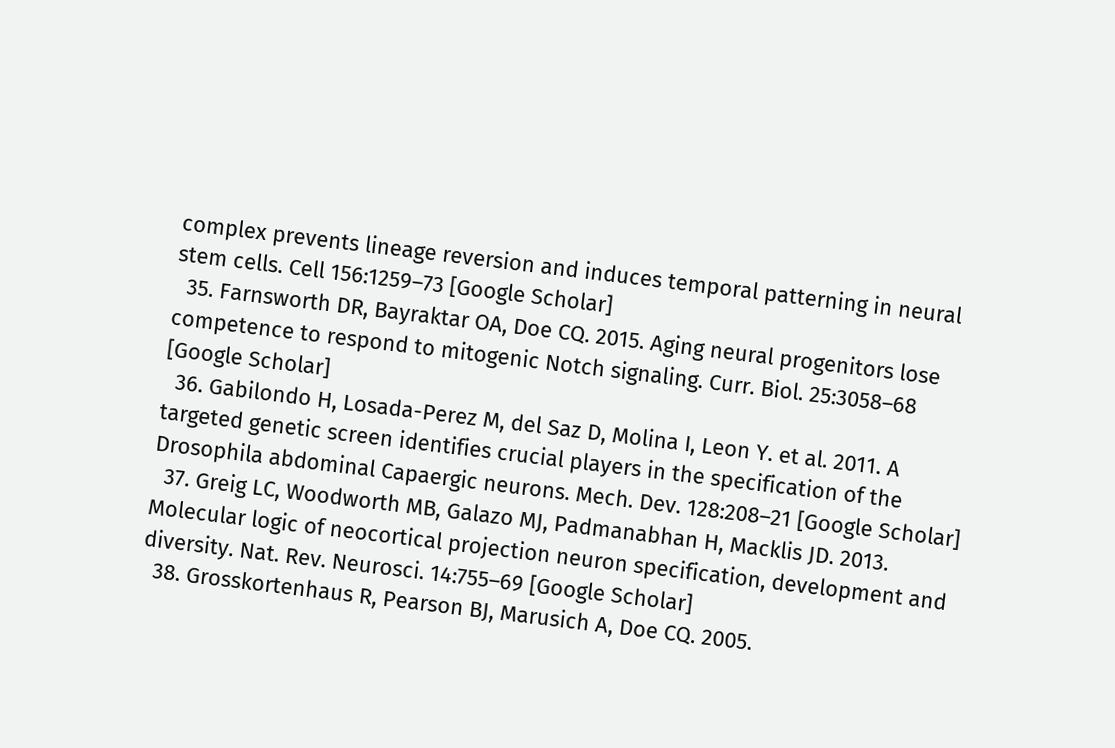complex prevents lineage reversion and induces temporal patterning in neural stem cells. Cell 156:1259–73 [Google Scholar]
  35. Farnsworth DR, Bayraktar OA, Doe CQ. 2015. Aging neural progenitors lose competence to respond to mitogenic Notch signaling. Curr. Biol. 25:3058–68 [Google Scholar]
  36. Gabilondo H, Losada-Perez M, del Saz D, Molina I, Leon Y. et al. 2011. A targeted genetic screen identifies crucial players in the specification of the Drosophila abdominal Capaergic neurons. Mech. Dev. 128:208–21 [Google Scholar]
  37. Greig LC, Woodworth MB, Galazo MJ, Padmanabhan H, Macklis JD. 2013. Molecular logic of neocortical projection neuron specification, development and diversity. Nat. Rev. Neurosci. 14:755–69 [Google Scholar]
  38. Grosskortenhaus R, Pearson BJ, Marusich A, Doe CQ. 2005.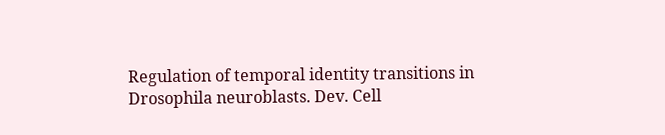Regulation of temporal identity transitions in Drosophila neuroblasts. Dev. Cell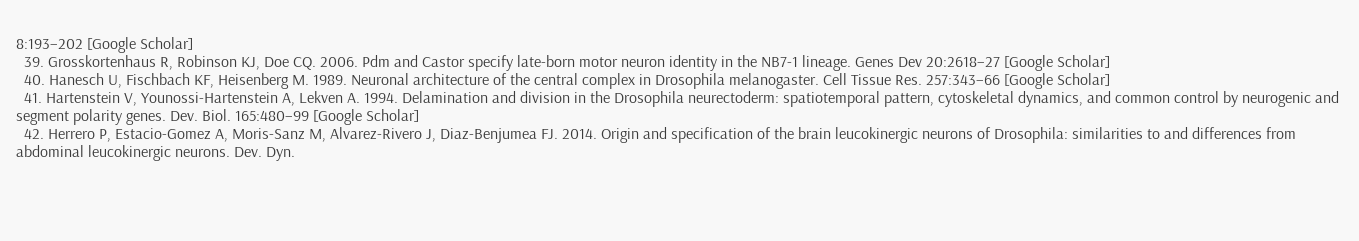8:193–202 [Google Scholar]
  39. Grosskortenhaus R, Robinson KJ, Doe CQ. 2006. Pdm and Castor specify late-born motor neuron identity in the NB7-1 lineage. Genes Dev 20:2618–27 [Google Scholar]
  40. Hanesch U, Fischbach KF, Heisenberg M. 1989. Neuronal architecture of the central complex in Drosophila melanogaster. Cell Tissue Res. 257:343–66 [Google Scholar]
  41. Hartenstein V, Younossi-Hartenstein A, Lekven A. 1994. Delamination and division in the Drosophila neurectoderm: spatiotemporal pattern, cytoskeletal dynamics, and common control by neurogenic and segment polarity genes. Dev. Biol. 165:480–99 [Google Scholar]
  42. Herrero P, Estacio-Gomez A, Moris-Sanz M, Alvarez-Rivero J, Diaz-Benjumea FJ. 2014. Origin and specification of the brain leucokinergic neurons of Drosophila: similarities to and differences from abdominal leucokinergic neurons. Dev. Dyn.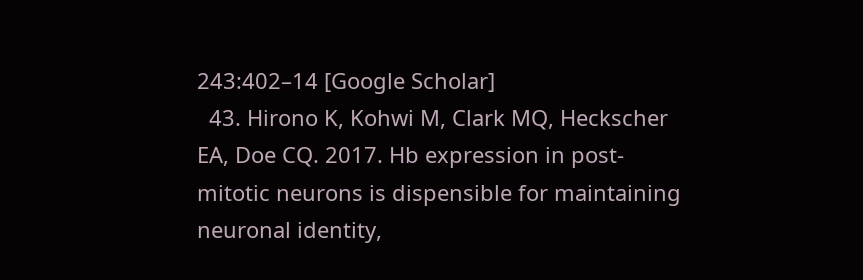243:402–14 [Google Scholar]
  43. Hirono K, Kohwi M, Clark MQ, Heckscher EA, Doe CQ. 2017. Hb expression in post-mitotic neurons is dispensible for maintaining neuronal identity,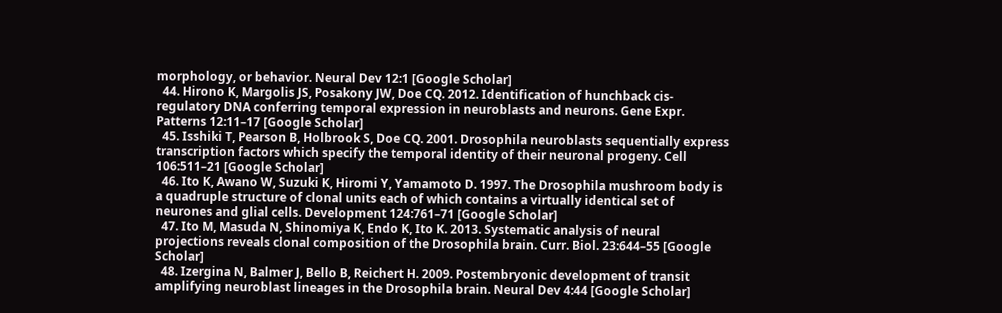morphology, or behavior. Neural Dev 12:1 [Google Scholar]
  44. Hirono K, Margolis JS, Posakony JW, Doe CQ. 2012. Identification of hunchback cis-regulatory DNA conferring temporal expression in neuroblasts and neurons. Gene Expr. Patterns 12:11–17 [Google Scholar]
  45. Isshiki T, Pearson B, Holbrook S, Doe CQ. 2001. Drosophila neuroblasts sequentially express transcription factors which specify the temporal identity of their neuronal progeny. Cell 106:511–21 [Google Scholar]
  46. Ito K, Awano W, Suzuki K, Hiromi Y, Yamamoto D. 1997. The Drosophila mushroom body is a quadruple structure of clonal units each of which contains a virtually identical set of neurones and glial cells. Development 124:761–71 [Google Scholar]
  47. Ito M, Masuda N, Shinomiya K, Endo K, Ito K. 2013. Systematic analysis of neural projections reveals clonal composition of the Drosophila brain. Curr. Biol. 23:644–55 [Google Scholar]
  48. Izergina N, Balmer J, Bello B, Reichert H. 2009. Postembryonic development of transit amplifying neuroblast lineages in the Drosophila brain. Neural Dev 4:44 [Google Scholar]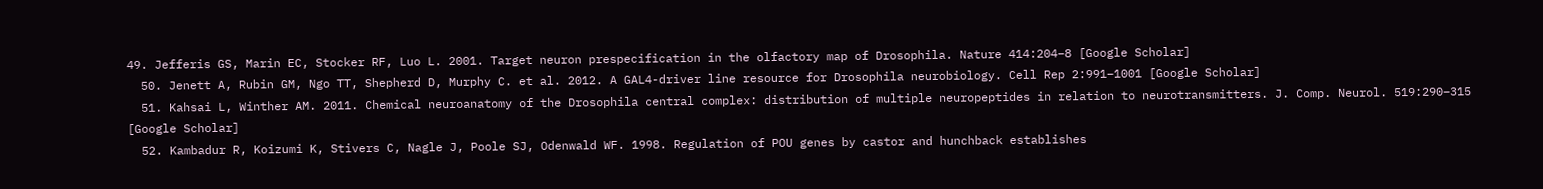49. Jefferis GS, Marin EC, Stocker RF, Luo L. 2001. Target neuron prespecification in the olfactory map of Drosophila. Nature 414:204–8 [Google Scholar]
  50. Jenett A, Rubin GM, Ngo TT, Shepherd D, Murphy C. et al. 2012. A GAL4-driver line resource for Drosophila neurobiology. Cell Rep 2:991–1001 [Google Scholar]
  51. Kahsai L, Winther AM. 2011. Chemical neuroanatomy of the Drosophila central complex: distribution of multiple neuropeptides in relation to neurotransmitters. J. Comp. Neurol. 519:290–315 [Google Scholar]
  52. Kambadur R, Koizumi K, Stivers C, Nagle J, Poole SJ, Odenwald WF. 1998. Regulation of POU genes by castor and hunchback establishes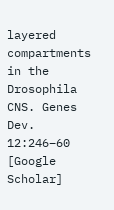layered compartments in the Drosophila CNS. Genes Dev. 12:246–60 [Google Scholar]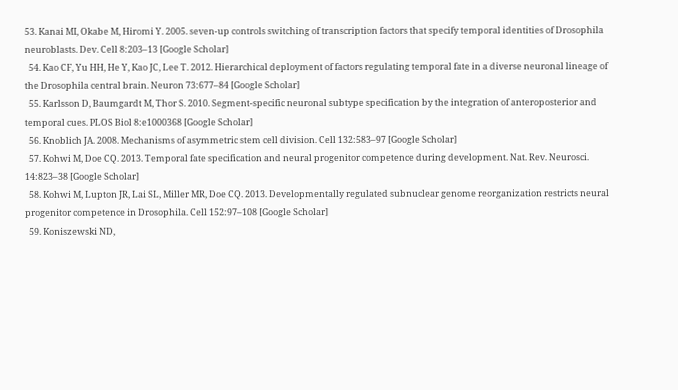53. Kanai MI, Okabe M, Hiromi Y. 2005. seven-up controls switching of transcription factors that specify temporal identities of Drosophila neuroblasts. Dev. Cell 8:203–13 [Google Scholar]
  54. Kao CF, Yu HH, He Y, Kao JC, Lee T. 2012. Hierarchical deployment of factors regulating temporal fate in a diverse neuronal lineage of the Drosophila central brain. Neuron 73:677–84 [Google Scholar]
  55. Karlsson D, Baumgardt M, Thor S. 2010. Segment-specific neuronal subtype specification by the integration of anteroposterior and temporal cues. PLOS Biol 8:e1000368 [Google Scholar]
  56. Knoblich JA. 2008. Mechanisms of asymmetric stem cell division. Cell 132:583–97 [Google Scholar]
  57. Kohwi M, Doe CQ. 2013. Temporal fate specification and neural progenitor competence during development. Nat. Rev. Neurosci. 14:823–38 [Google Scholar]
  58. Kohwi M, Lupton JR, Lai SL, Miller MR, Doe CQ. 2013. Developmentally regulated subnuclear genome reorganization restricts neural progenitor competence in Drosophila. Cell 152:97–108 [Google Scholar]
  59. Koniszewski ND,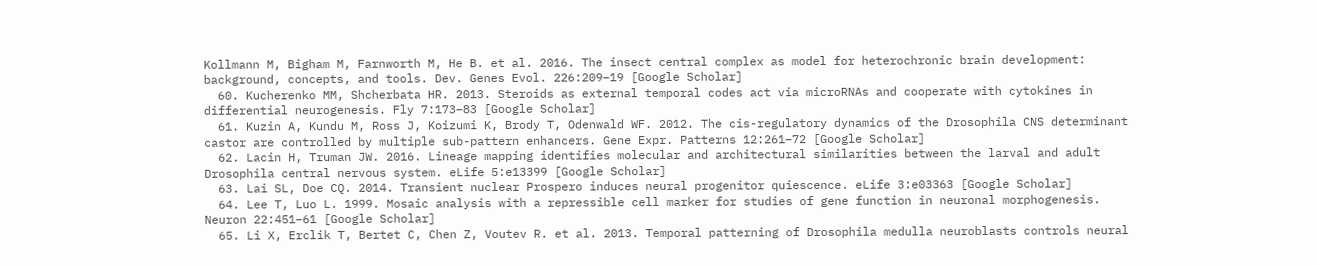Kollmann M, Bigham M, Farnworth M, He B. et al. 2016. The insect central complex as model for heterochronic brain development: background, concepts, and tools. Dev. Genes Evol. 226:209–19 [Google Scholar]
  60. Kucherenko MM, Shcherbata HR. 2013. Steroids as external temporal codes act via microRNAs and cooperate with cytokines in differential neurogenesis. Fly 7:173–83 [Google Scholar]
  61. Kuzin A, Kundu M, Ross J, Koizumi K, Brody T, Odenwald WF. 2012. The cis-regulatory dynamics of the Drosophila CNS determinant castor are controlled by multiple sub-pattern enhancers. Gene Expr. Patterns 12:261–72 [Google Scholar]
  62. Lacin H, Truman JW. 2016. Lineage mapping identifies molecular and architectural similarities between the larval and adult Drosophila central nervous system. eLife 5:e13399 [Google Scholar]
  63. Lai SL, Doe CQ. 2014. Transient nuclear Prospero induces neural progenitor quiescence. eLife 3:e03363 [Google Scholar]
  64. Lee T, Luo L. 1999. Mosaic analysis with a repressible cell marker for studies of gene function in neuronal morphogenesis. Neuron 22:451–61 [Google Scholar]
  65. Li X, Erclik T, Bertet C, Chen Z, Voutev R. et al. 2013. Temporal patterning of Drosophila medulla neuroblasts controls neural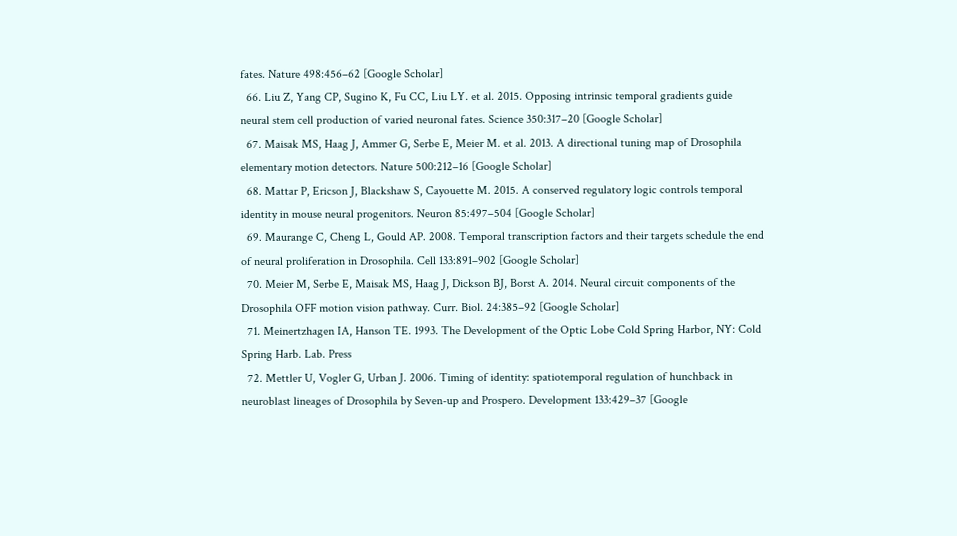fates. Nature 498:456–62 [Google Scholar]
  66. Liu Z, Yang CP, Sugino K, Fu CC, Liu LY. et al. 2015. Opposing intrinsic temporal gradients guide neural stem cell production of varied neuronal fates. Science 350:317–20 [Google Scholar]
  67. Maisak MS, Haag J, Ammer G, Serbe E, Meier M. et al. 2013. A directional tuning map of Drosophila elementary motion detectors. Nature 500:212–16 [Google Scholar]
  68. Mattar P, Ericson J, Blackshaw S, Cayouette M. 2015. A conserved regulatory logic controls temporal identity in mouse neural progenitors. Neuron 85:497–504 [Google Scholar]
  69. Maurange C, Cheng L, Gould AP. 2008. Temporal transcription factors and their targets schedule the end of neural proliferation in Drosophila. Cell 133:891–902 [Google Scholar]
  70. Meier M, Serbe E, Maisak MS, Haag J, Dickson BJ, Borst A. 2014. Neural circuit components of the Drosophila OFF motion vision pathway. Curr. Biol. 24:385–92 [Google Scholar]
  71. Meinertzhagen IA, Hanson TE. 1993. The Development of the Optic Lobe Cold Spring Harbor, NY: Cold Spring Harb. Lab. Press
  72. Mettler U, Vogler G, Urban J. 2006. Timing of identity: spatiotemporal regulation of hunchback in neuroblast lineages of Drosophila by Seven-up and Prospero. Development 133:429–37 [Google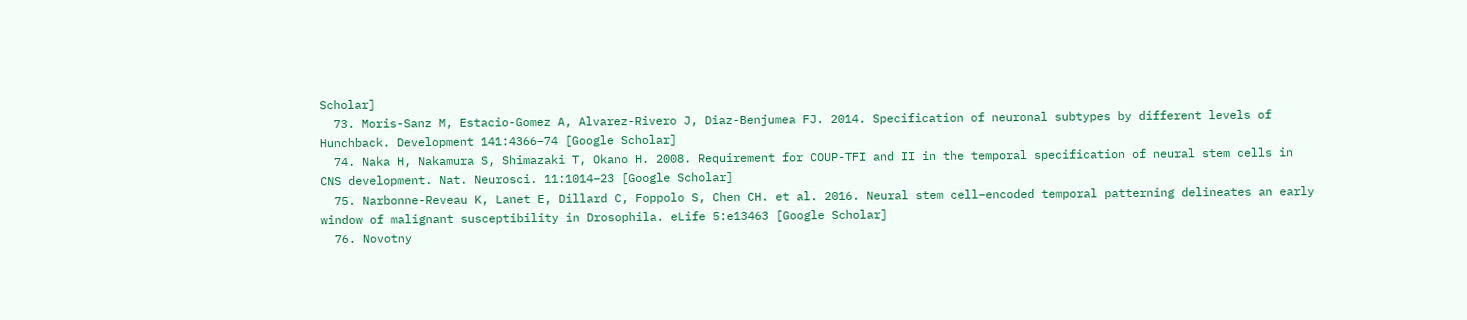Scholar]
  73. Moris-Sanz M, Estacio-Gomez A, Alvarez-Rivero J, Diaz-Benjumea FJ. 2014. Specification of neuronal subtypes by different levels of Hunchback. Development 141:4366–74 [Google Scholar]
  74. Naka H, Nakamura S, Shimazaki T, Okano H. 2008. Requirement for COUP-TFI and II in the temporal specification of neural stem cells in CNS development. Nat. Neurosci. 11:1014–23 [Google Scholar]
  75. Narbonne-Reveau K, Lanet E, Dillard C, Foppolo S, Chen CH. et al. 2016. Neural stem cell–encoded temporal patterning delineates an early window of malignant susceptibility in Drosophila. eLife 5:e13463 [Google Scholar]
  76. Novotny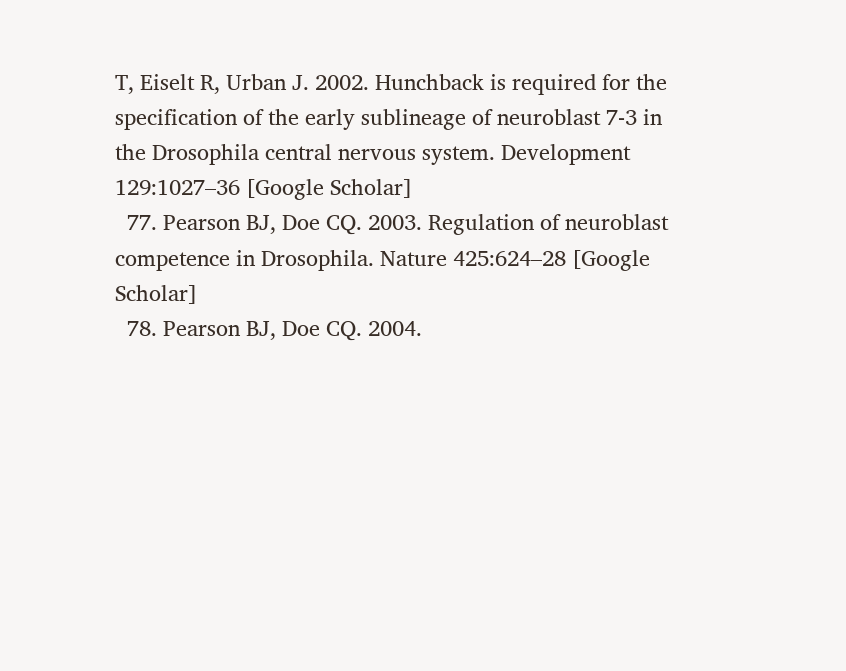T, Eiselt R, Urban J. 2002. Hunchback is required for the specification of the early sublineage of neuroblast 7-3 in the Drosophila central nervous system. Development 129:1027–36 [Google Scholar]
  77. Pearson BJ, Doe CQ. 2003. Regulation of neuroblast competence in Drosophila. Nature 425:624–28 [Google Scholar]
  78. Pearson BJ, Doe CQ. 2004.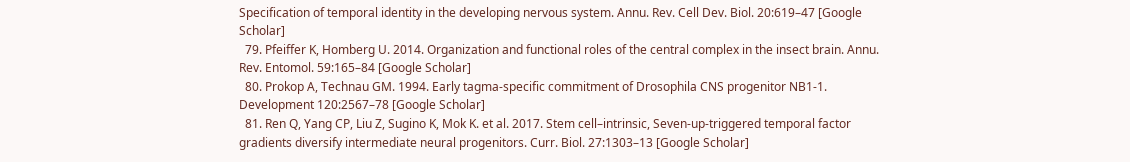Specification of temporal identity in the developing nervous system. Annu. Rev. Cell Dev. Biol. 20:619–47 [Google Scholar]
  79. Pfeiffer K, Homberg U. 2014. Organization and functional roles of the central complex in the insect brain. Annu. Rev. Entomol. 59:165–84 [Google Scholar]
  80. Prokop A, Technau GM. 1994. Early tagma-specific commitment of Drosophila CNS progenitor NB1-1. Development 120:2567–78 [Google Scholar]
  81. Ren Q, Yang CP, Liu Z, Sugino K, Mok K. et al. 2017. Stem cell–intrinsic, Seven-up-triggered temporal factor gradients diversify intermediate neural progenitors. Curr. Biol. 27:1303–13 [Google Scholar]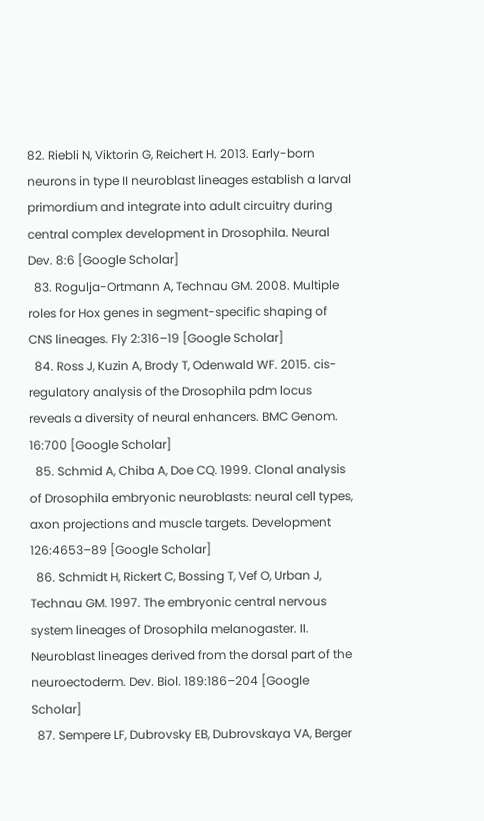82. Riebli N, Viktorin G, Reichert H. 2013. Early-born neurons in type II neuroblast lineages establish a larval primordium and integrate into adult circuitry during central complex development in Drosophila. Neural Dev. 8:6 [Google Scholar]
  83. Rogulja-Ortmann A, Technau GM. 2008. Multiple roles for Hox genes in segment-specific shaping of CNS lineages. Fly 2:316–19 [Google Scholar]
  84. Ross J, Kuzin A, Brody T, Odenwald WF. 2015. cis-regulatory analysis of the Drosophila pdm locus reveals a diversity of neural enhancers. BMC Genom. 16:700 [Google Scholar]
  85. Schmid A, Chiba A, Doe CQ. 1999. Clonal analysis of Drosophila embryonic neuroblasts: neural cell types, axon projections and muscle targets. Development 126:4653–89 [Google Scholar]
  86. Schmidt H, Rickert C, Bossing T, Vef O, Urban J, Technau GM. 1997. The embryonic central nervous system lineages of Drosophila melanogaster. II. Neuroblast lineages derived from the dorsal part of the neuroectoderm. Dev. Biol. 189:186–204 [Google Scholar]
  87. Sempere LF, Dubrovsky EB, Dubrovskaya VA, Berger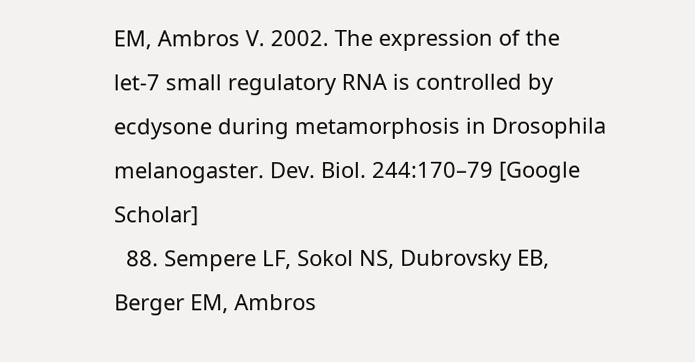EM, Ambros V. 2002. The expression of the let-7 small regulatory RNA is controlled by ecdysone during metamorphosis in Drosophila melanogaster. Dev. Biol. 244:170–79 [Google Scholar]
  88. Sempere LF, Sokol NS, Dubrovsky EB, Berger EM, Ambros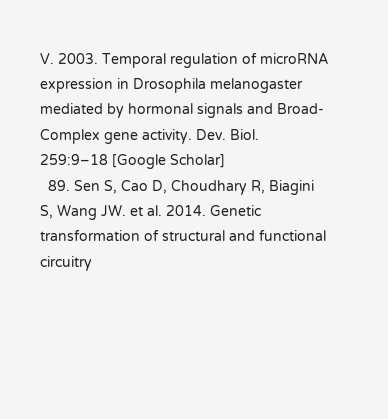V. 2003. Temporal regulation of microRNA expression in Drosophila melanogaster mediated by hormonal signals and Broad-Complex gene activity. Dev. Biol. 259:9–18 [Google Scholar]
  89. Sen S, Cao D, Choudhary R, Biagini S, Wang JW. et al. 2014. Genetic transformation of structural and functional circuitry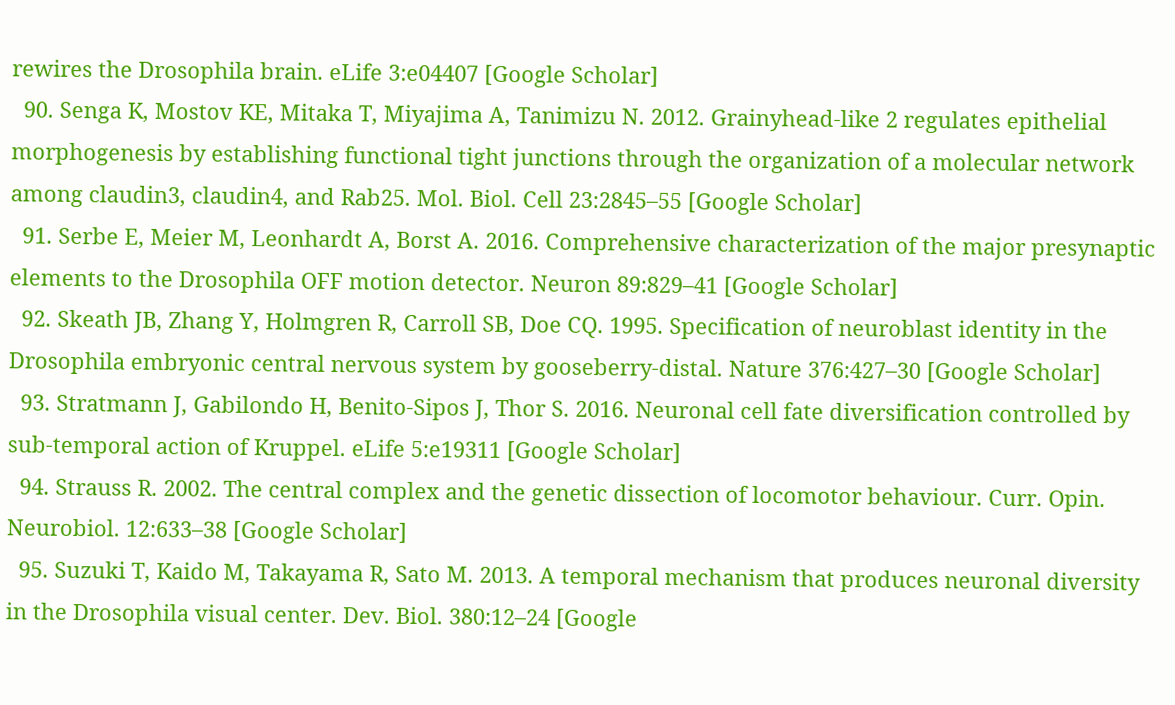rewires the Drosophila brain. eLife 3:e04407 [Google Scholar]
  90. Senga K, Mostov KE, Mitaka T, Miyajima A, Tanimizu N. 2012. Grainyhead-like 2 regulates epithelial morphogenesis by establishing functional tight junctions through the organization of a molecular network among claudin3, claudin4, and Rab25. Mol. Biol. Cell 23:2845–55 [Google Scholar]
  91. Serbe E, Meier M, Leonhardt A, Borst A. 2016. Comprehensive characterization of the major presynaptic elements to the Drosophila OFF motion detector. Neuron 89:829–41 [Google Scholar]
  92. Skeath JB, Zhang Y, Holmgren R, Carroll SB, Doe CQ. 1995. Specification of neuroblast identity in the Drosophila embryonic central nervous system by gooseberry-distal. Nature 376:427–30 [Google Scholar]
  93. Stratmann J, Gabilondo H, Benito-Sipos J, Thor S. 2016. Neuronal cell fate diversification controlled by sub-temporal action of Kruppel. eLife 5:e19311 [Google Scholar]
  94. Strauss R. 2002. The central complex and the genetic dissection of locomotor behaviour. Curr. Opin. Neurobiol. 12:633–38 [Google Scholar]
  95. Suzuki T, Kaido M, Takayama R, Sato M. 2013. A temporal mechanism that produces neuronal diversity in the Drosophila visual center. Dev. Biol. 380:12–24 [Google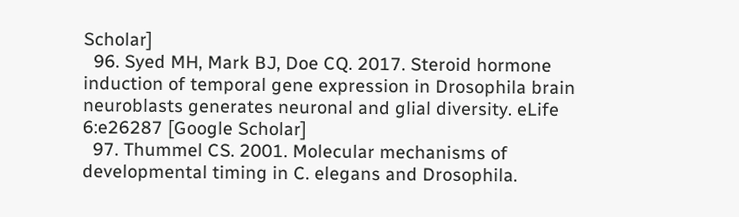Scholar]
  96. Syed MH, Mark BJ, Doe CQ. 2017. Steroid hormone induction of temporal gene expression in Drosophila brain neuroblasts generates neuronal and glial diversity. eLife 6:e26287 [Google Scholar]
  97. Thummel CS. 2001. Molecular mechanisms of developmental timing in C. elegans and Drosophila.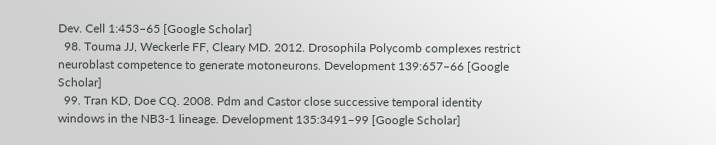Dev. Cell 1:453–65 [Google Scholar]
  98. Touma JJ, Weckerle FF, Cleary MD. 2012. Drosophila Polycomb complexes restrict neuroblast competence to generate motoneurons. Development 139:657–66 [Google Scholar]
  99. Tran KD, Doe CQ. 2008. Pdm and Castor close successive temporal identity windows in the NB3-1 lineage. Development 135:3491–99 [Google Scholar]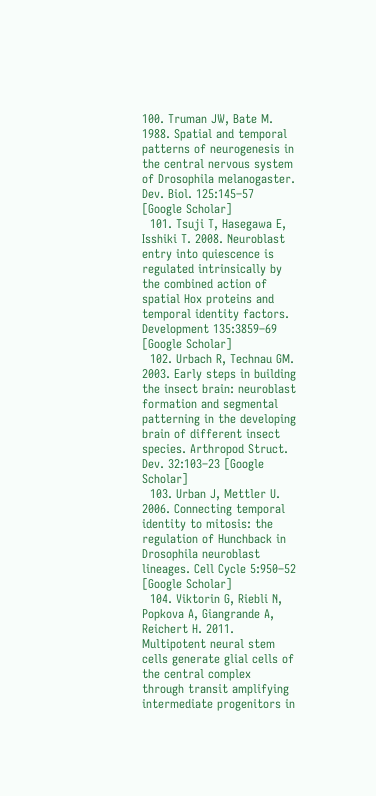100. Truman JW, Bate M. 1988. Spatial and temporal patterns of neurogenesis in the central nervous system of Drosophila melanogaster. Dev. Biol. 125:145–57 [Google Scholar]
  101. Tsuji T, Hasegawa E, Isshiki T. 2008. Neuroblast entry into quiescence is regulated intrinsically by the combined action of spatial Hox proteins and temporal identity factors. Development 135:3859–69 [Google Scholar]
  102. Urbach R, Technau GM. 2003. Early steps in building the insect brain: neuroblast formation and segmental patterning in the developing brain of different insect species. Arthropod Struct. Dev. 32:103–23 [Google Scholar]
  103. Urban J, Mettler U. 2006. Connecting temporal identity to mitosis: the regulation of Hunchback in Drosophila neuroblast lineages. Cell Cycle 5:950–52 [Google Scholar]
  104. Viktorin G, Riebli N, Popkova A, Giangrande A, Reichert H. 2011. Multipotent neural stem cells generate glial cells of the central complex through transit amplifying intermediate progenitors in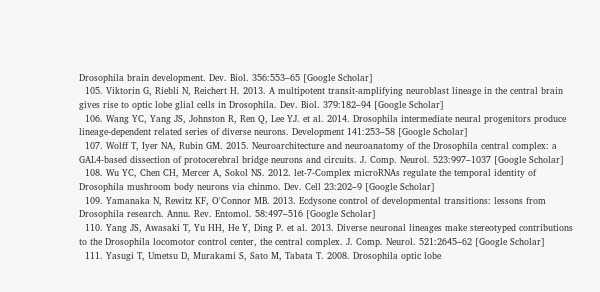Drosophila brain development. Dev. Biol. 356:553–65 [Google Scholar]
  105. Viktorin G, Riebli N, Reichert H. 2013. A multipotent transit-amplifying neuroblast lineage in the central brain gives rise to optic lobe glial cells in Drosophila. Dev. Biol. 379:182–94 [Google Scholar]
  106. Wang YC, Yang JS, Johnston R, Ren Q, Lee YJ. et al. 2014. Drosophila intermediate neural progenitors produce lineage-dependent related series of diverse neurons. Development 141:253–58 [Google Scholar]
  107. Wolff T, Iyer NA, Rubin GM. 2015. Neuroarchitecture and neuroanatomy of the Drosophila central complex: a GAL4-based dissection of protocerebral bridge neurons and circuits. J. Comp. Neurol. 523:997–1037 [Google Scholar]
  108. Wu YC, Chen CH, Mercer A, Sokol NS. 2012. let-7-Complex microRNAs regulate the temporal identity of Drosophila mushroom body neurons via chinmo. Dev. Cell 23:202–9 [Google Scholar]
  109. Yamanaka N, Rewitz KF, O'Connor MB. 2013. Ecdysone control of developmental transitions: lessons from Drosophila research. Annu. Rev. Entomol. 58:497–516 [Google Scholar]
  110. Yang JS, Awasaki T, Yu HH, He Y, Ding P. et al. 2013. Diverse neuronal lineages make stereotyped contributions to the Drosophila locomotor control center, the central complex. J. Comp. Neurol. 521:2645–62 [Google Scholar]
  111. Yasugi T, Umetsu D, Murakami S, Sato M, Tabata T. 2008. Drosophila optic lobe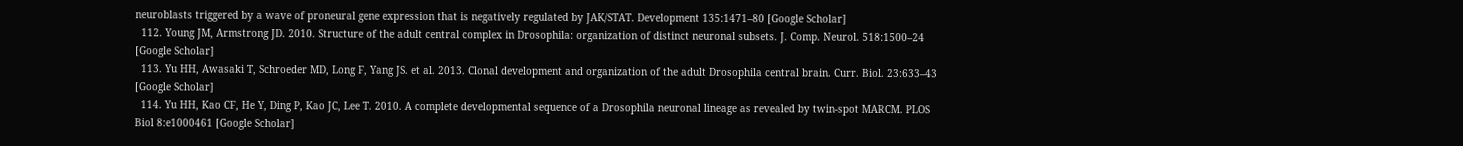neuroblasts triggered by a wave of proneural gene expression that is negatively regulated by JAK/STAT. Development 135:1471–80 [Google Scholar]
  112. Young JM, Armstrong JD. 2010. Structure of the adult central complex in Drosophila: organization of distinct neuronal subsets. J. Comp. Neurol. 518:1500–24 [Google Scholar]
  113. Yu HH, Awasaki T, Schroeder MD, Long F, Yang JS. et al. 2013. Clonal development and organization of the adult Drosophila central brain. Curr. Biol. 23:633–43 [Google Scholar]
  114. Yu HH, Kao CF, He Y, Ding P, Kao JC, Lee T. 2010. A complete developmental sequence of a Drosophila neuronal lineage as revealed by twin-spot MARCM. PLOS Biol 8:e1000461 [Google Scholar]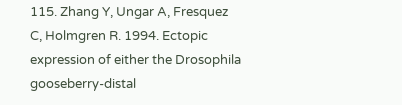115. Zhang Y, Ungar A, Fresquez C, Holmgren R. 1994. Ectopic expression of either the Drosophila gooseberry-distal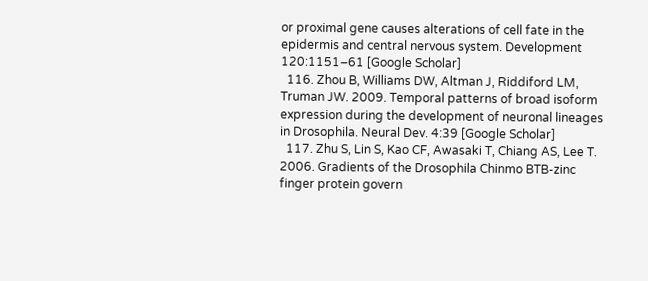or proximal gene causes alterations of cell fate in the epidermis and central nervous system. Development 120:1151–61 [Google Scholar]
  116. Zhou B, Williams DW, Altman J, Riddiford LM, Truman JW. 2009. Temporal patterns of broad isoform expression during the development of neuronal lineages in Drosophila. Neural Dev. 4:39 [Google Scholar]
  117. Zhu S, Lin S, Kao CF, Awasaki T, Chiang AS, Lee T. 2006. Gradients of the Drosophila Chinmo BTB-zinc finger protein govern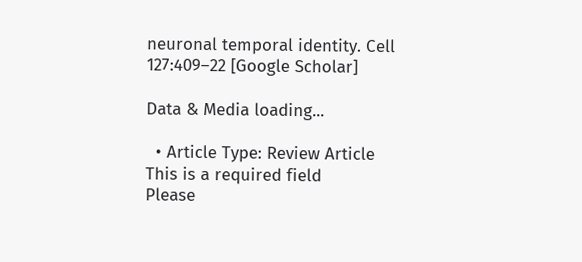neuronal temporal identity. Cell 127:409–22 [Google Scholar]

Data & Media loading...

  • Article Type: Review Article
This is a required field
Please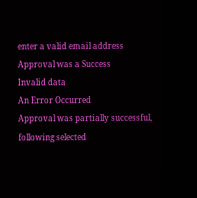enter a valid email address
Approval was a Success
Invalid data
An Error Occurred
Approval was partially successful, following selected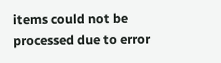items could not be processed due to error